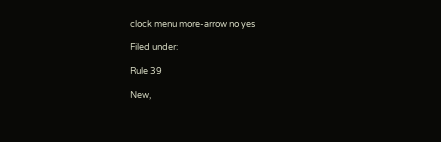clock menu more-arrow no yes

Filed under:

Rule 39

New,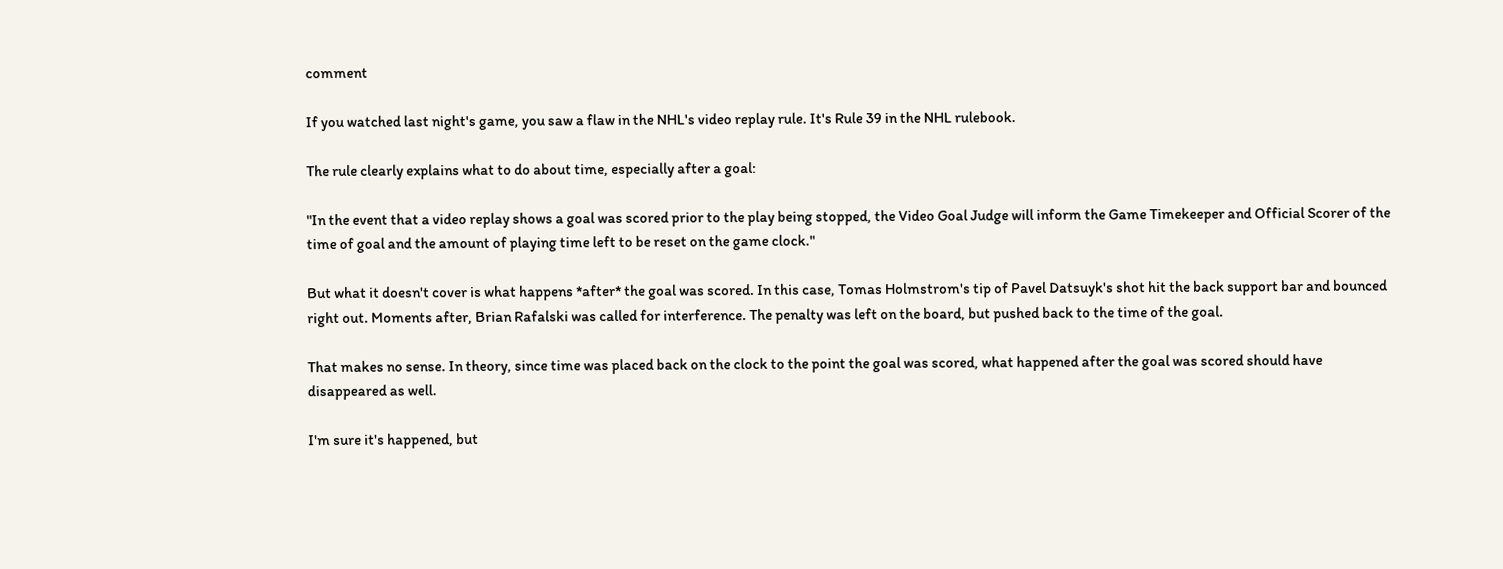comment

If you watched last night's game, you saw a flaw in the NHL's video replay rule. It's Rule 39 in the NHL rulebook.

The rule clearly explains what to do about time, especially after a goal:

"In the event that a video replay shows a goal was scored prior to the play being stopped, the Video Goal Judge will inform the Game Timekeeper and Official Scorer of the time of goal and the amount of playing time left to be reset on the game clock."

But what it doesn't cover is what happens *after* the goal was scored. In this case, Tomas Holmstrom's tip of Pavel Datsuyk's shot hit the back support bar and bounced right out. Moments after, Brian Rafalski was called for interference. The penalty was left on the board, but pushed back to the time of the goal.

That makes no sense. In theory, since time was placed back on the clock to the point the goal was scored, what happened after the goal was scored should have disappeared as well.

I'm sure it's happened, but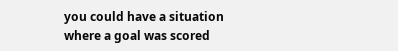you could have a situation where a goal was scored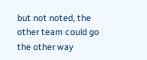but not noted, the other team could go the other way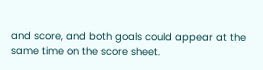and score, and both goals could appear at the same time on the score sheet.